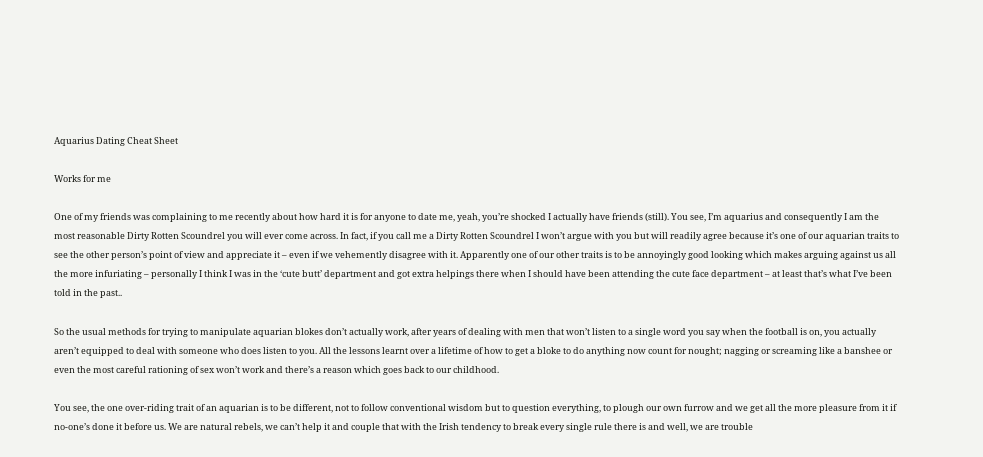Aquarius Dating Cheat Sheet

Works for me

One of my friends was complaining to me recently about how hard it is for anyone to date me, yeah, you’re shocked I actually have friends (still). You see, I’m aquarius and consequently I am the most reasonable Dirty Rotten Scoundrel you will ever come across. In fact, if you call me a Dirty Rotten Scoundrel I won’t argue with you but will readily agree because it’s one of our aquarian traits to see the other person’s point of view and appreciate it – even if we vehemently disagree with it. Apparently one of our other traits is to be annoyingly good looking which makes arguing against us all the more infuriating – personally I think I was in the ‘cute butt’ department and got extra helpings there when I should have been attending the cute face department – at least that’s what I’ve been told in the past..

So the usual methods for trying to manipulate aquarian blokes don’t actually work, after years of dealing with men that won’t listen to a single word you say when the football is on, you actually aren’t equipped to deal with someone who does listen to you. All the lessons learnt over a lifetime of how to get a bloke to do anything now count for nought; nagging or screaming like a banshee or even the most careful rationing of sex won’t work and there’s a reason which goes back to our childhood.

You see, the one over-riding trait of an aquarian is to be different, not to follow conventional wisdom but to question everything, to plough our own furrow and we get all the more pleasure from it if no-one’s done it before us. We are natural rebels, we can’t help it and couple that with the Irish tendency to break every single rule there is and well, we are trouble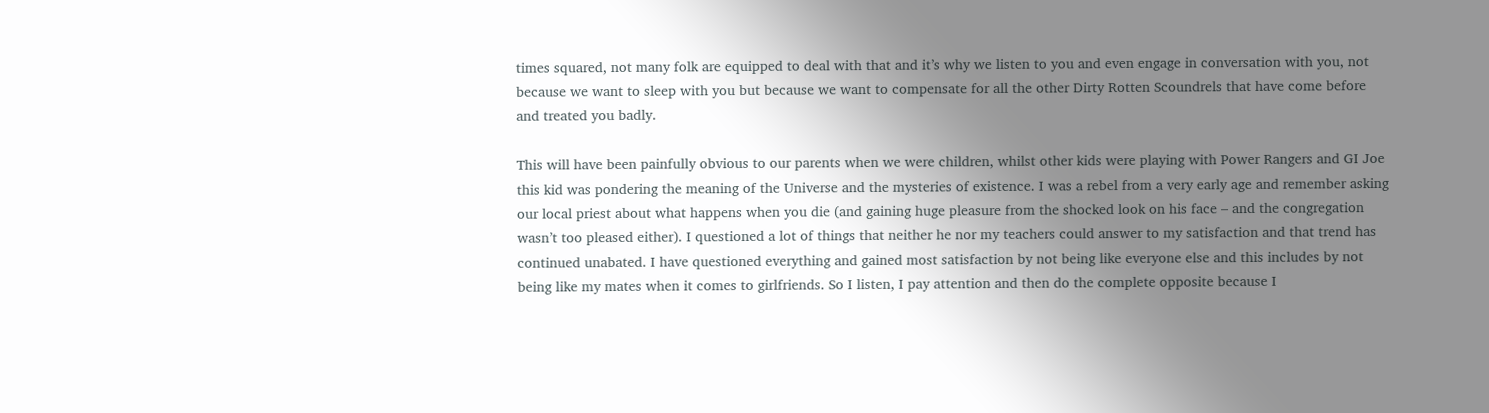times squared, not many folk are equipped to deal with that and it’s why we listen to you and even engage in conversation with you, not because we want to sleep with you but because we want to compensate for all the other Dirty Rotten Scoundrels that have come before and treated you badly.

This will have been painfully obvious to our parents when we were children, whilst other kids were playing with Power Rangers and GI Joe this kid was pondering the meaning of the Universe and the mysteries of existence. I was a rebel from a very early age and remember asking our local priest about what happens when you die (and gaining huge pleasure from the shocked look on his face – and the congregation wasn’t too pleased either). I questioned a lot of things that neither he nor my teachers could answer to my satisfaction and that trend has continued unabated. I have questioned everything and gained most satisfaction by not being like everyone else and this includes by not being like my mates when it comes to girlfriends. So I listen, I pay attention and then do the complete opposite because I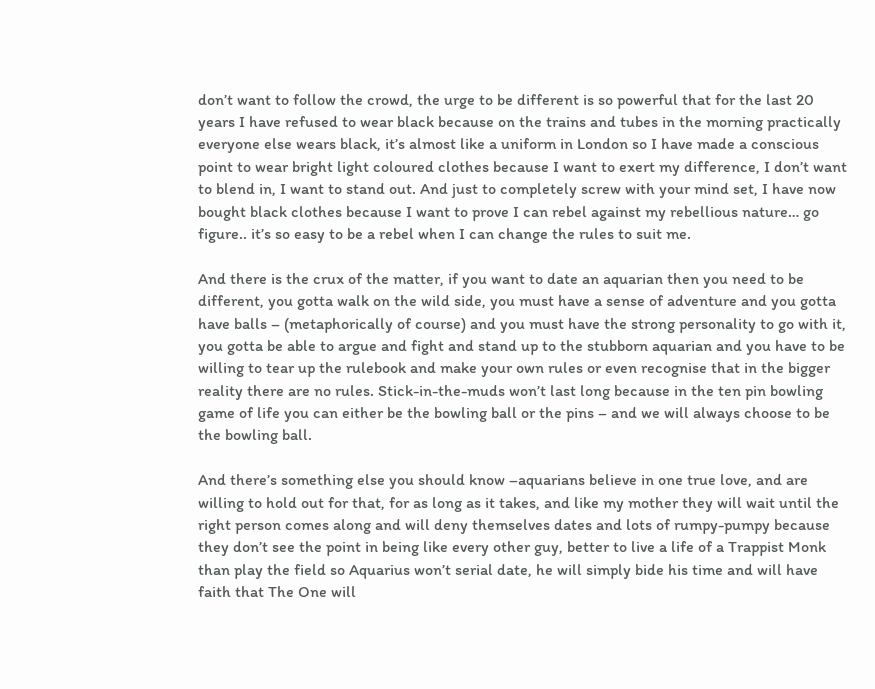don’t want to follow the crowd, the urge to be different is so powerful that for the last 20 years I have refused to wear black because on the trains and tubes in the morning practically everyone else wears black, it’s almost like a uniform in London so I have made a conscious point to wear bright light coloured clothes because I want to exert my difference, I don’t want to blend in, I want to stand out. And just to completely screw with your mind set, I have now bought black clothes because I want to prove I can rebel against my rebellious nature… go figure.. it’s so easy to be a rebel when I can change the rules to suit me.

And there is the crux of the matter, if you want to date an aquarian then you need to be different, you gotta walk on the wild side, you must have a sense of adventure and you gotta have balls – (metaphorically of course) and you must have the strong personality to go with it, you gotta be able to argue and fight and stand up to the stubborn aquarian and you have to be willing to tear up the rulebook and make your own rules or even recognise that in the bigger reality there are no rules. Stick-in-the-muds won’t last long because in the ten pin bowling game of life you can either be the bowling ball or the pins – and we will always choose to be the bowling ball.

And there’s something else you should know –aquarians believe in one true love, and are willing to hold out for that, for as long as it takes, and like my mother they will wait until the right person comes along and will deny themselves dates and lots of rumpy-pumpy because they don’t see the point in being like every other guy, better to live a life of a Trappist Monk than play the field so Aquarius won’t serial date, he will simply bide his time and will have faith that The One will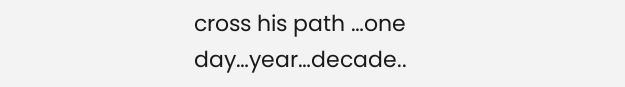cross his path …one day…year…decade..